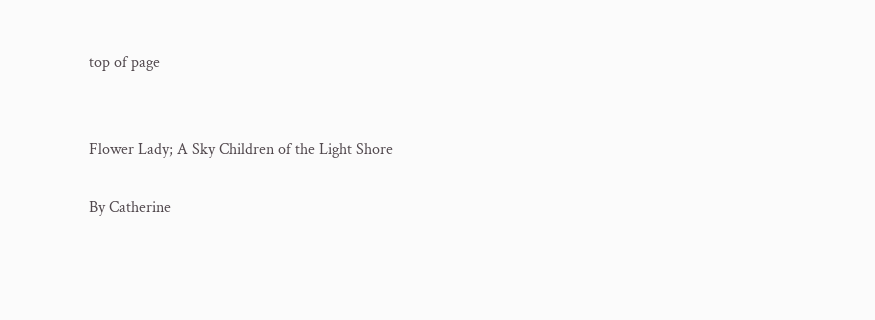top of page


Flower Lady; A Sky Children of the Light Shore

By Catherine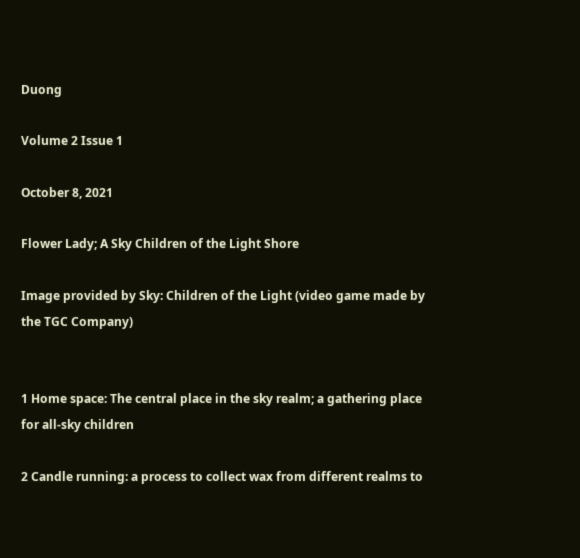Duong

Volume 2 Issue 1

October 8, 2021

Flower Lady; A Sky Children of the Light Shore

Image provided by Sky: Children of the Light (video game made by the TGC Company)


1 Home space: The central place in the sky realm; a gathering place for all-sky children

2 Candle running: a process to collect wax from different realms to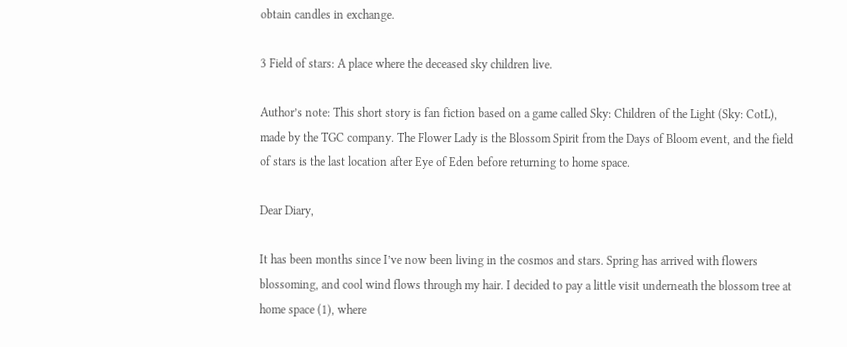obtain candles in exchange.

3 Field of stars: A place where the deceased sky children live.

Author’s note: This short story is fan fiction based on a game called Sky: Children of the Light (Sky: CotL), made by the TGC company. The Flower Lady is the Blossom Spirit from the Days of Bloom event, and the field of stars is the last location after Eye of Eden before returning to home space.

Dear Diary,

It has been months since I’ve now been living in the cosmos and stars. Spring has arrived with flowers blossoming, and cool wind flows through my hair. I decided to pay a little visit underneath the blossom tree at home space (1), where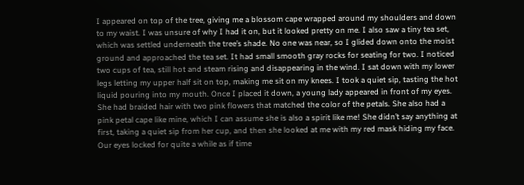I appeared on top of the tree, giving me a blossom cape wrapped around my shoulders and down to my waist. I was unsure of why I had it on, but it looked pretty on me. I also saw a tiny tea set, which was settled underneath the tree’s shade. No one was near, so I glided down onto the moist ground and approached the tea set. It had small smooth gray rocks for seating for two. I noticed two cups of tea, still hot and steam rising and disappearing in the wind. I sat down with my lower legs letting my upper half sit on top, making me sit on my knees. I took a quiet sip, tasting the hot liquid pouring into my mouth. Once I placed it down, a young lady appeared in front of my eyes. She had braided hair with two pink flowers that matched the color of the petals. She also had a pink petal cape like mine, which I can assume she is also a spirit like me! She didn’t say anything at first, taking a quiet sip from her cup, and then she looked at me with my red mask hiding my face. Our eyes locked for quite a while as if time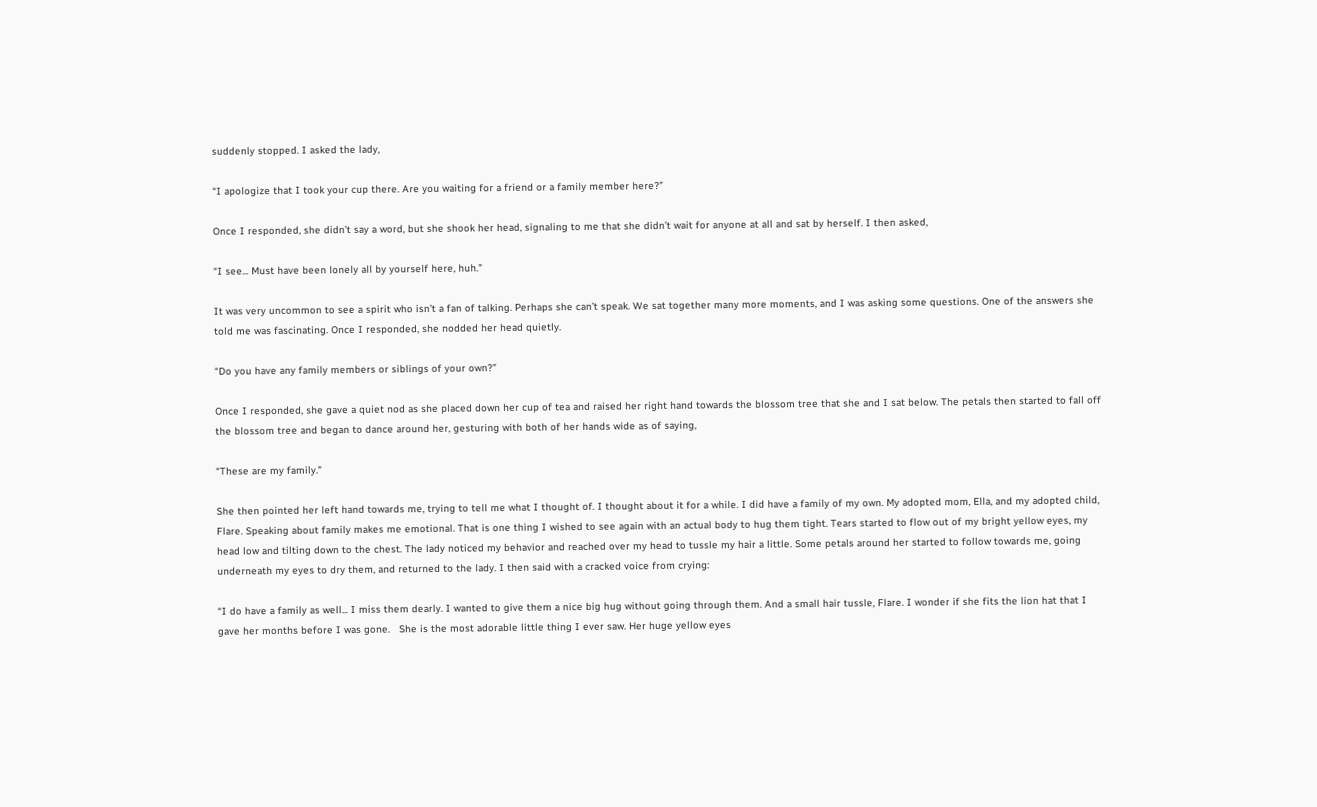suddenly stopped. I asked the lady,

“I apologize that I took your cup there. Are you waiting for a friend or a family member here?”

Once I responded, she didn’t say a word, but she shook her head, signaling to me that she didn’t wait for anyone at all and sat by herself. I then asked,

“I see... Must have been lonely all by yourself here, huh.”

It was very uncommon to see a spirit who isn’t a fan of talking. Perhaps she can’t speak. We sat together many more moments, and I was asking some questions. One of the answers she told me was fascinating. Once I responded, she nodded her head quietly.

“Do you have any family members or siblings of your own?”

Once I responded, she gave a quiet nod as she placed down her cup of tea and raised her right hand towards the blossom tree that she and I sat below. The petals then started to fall off the blossom tree and began to dance around her, gesturing with both of her hands wide as of saying,

“These are my family.”

She then pointed her left hand towards me, trying to tell me what I thought of. I thought about it for a while. I did have a family of my own. My adopted mom, Ella, and my adopted child, Flare. Speaking about family makes me emotional. That is one thing I wished to see again with an actual body to hug them tight. Tears started to flow out of my bright yellow eyes, my head low and tilting down to the chest. The lady noticed my behavior and reached over my head to tussle my hair a little. Some petals around her started to follow towards me, going underneath my eyes to dry them, and returned to the lady. I then said with a cracked voice from crying:

“I do have a family as well... I miss them dearly. I wanted to give them a nice big hug without going through them. And a small hair tussle, Flare. I wonder if she fits the lion hat that I gave her months before I was gone.   She is the most adorable little thing I ever saw. Her huge yellow eyes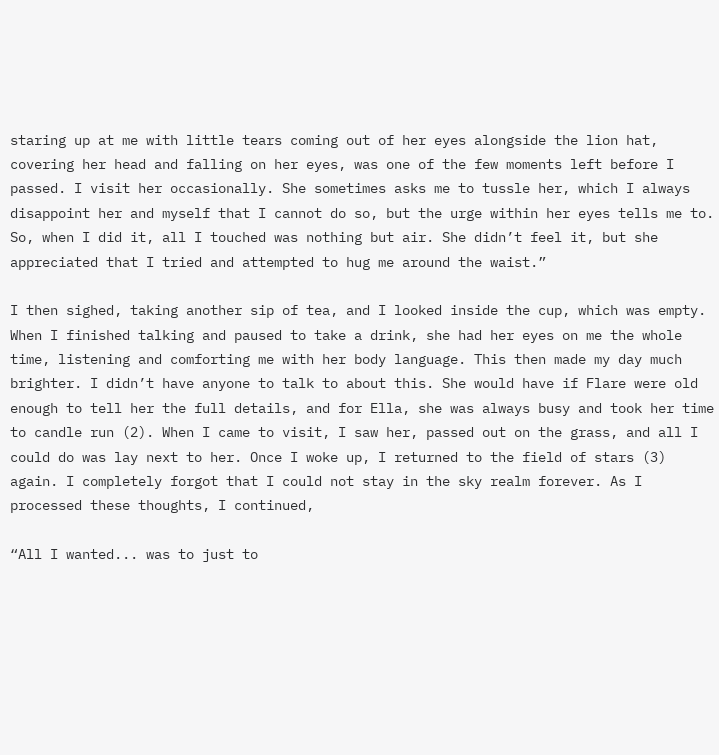staring up at me with little tears coming out of her eyes alongside the lion hat, covering her head and falling on her eyes, was one of the few moments left before I passed. I visit her occasionally. She sometimes asks me to tussle her, which I always disappoint her and myself that I cannot do so, but the urge within her eyes tells me to.  So, when I did it, all I touched was nothing but air. She didn’t feel it, but she appreciated that I tried and attempted to hug me around the waist.”

I then sighed, taking another sip of tea, and I looked inside the cup, which was empty. When I finished talking and paused to take a drink, she had her eyes on me the whole time, listening and comforting me with her body language. This then made my day much brighter. I didn’t have anyone to talk to about this. She would have if Flare were old enough to tell her the full details, and for Ella, she was always busy and took her time to candle run (2). When I came to visit, I saw her, passed out on the grass, and all I could do was lay next to her. Once I woke up, I returned to the field of stars (3) again. I completely forgot that I could not stay in the sky realm forever. As I processed these thoughts, I continued,

“All I wanted... was to just to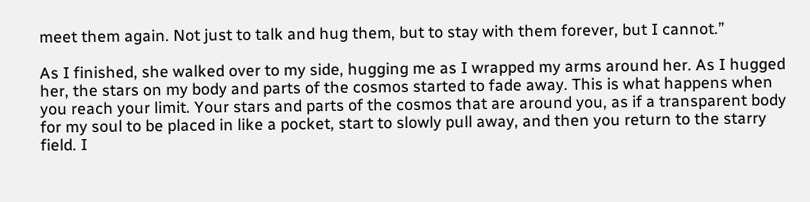meet them again. Not just to talk and hug them, but to stay with them forever, but I cannot.”

As I finished, she walked over to my side, hugging me as I wrapped my arms around her. As I hugged her, the stars on my body and parts of the cosmos started to fade away. This is what happens when you reach your limit. Your stars and parts of the cosmos that are around you, as if a transparent body for my soul to be placed in like a pocket, start to slowly pull away, and then you return to the starry field. I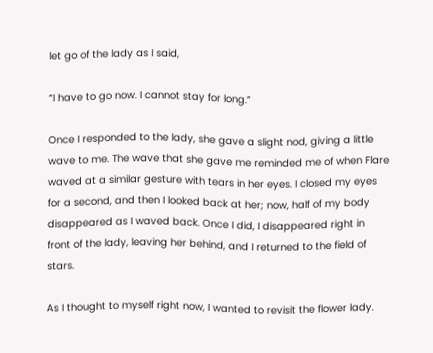let go of the lady as I said,

“I have to go now. I cannot stay for long.”

Once I responded to the lady, she gave a slight nod, giving a little wave to me. The wave that she gave me reminded me of when Flare waved at a similar gesture with tears in her eyes. I closed my eyes for a second, and then I looked back at her; now, half of my body disappeared as I waved back. Once I did, I disappeared right in front of the lady, leaving her behind, and I returned to the field of stars.

As I thought to myself right now, I wanted to revisit the flower lady.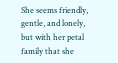She seems friendly, gentle, and lonely, but with her petal family that she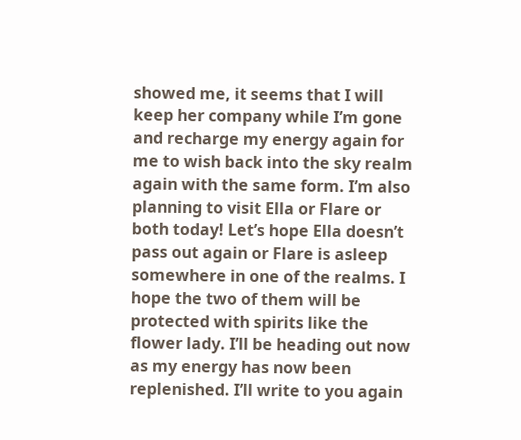showed me, it seems that I will keep her company while I’m gone and recharge my energy again for me to wish back into the sky realm again with the same form. I’m also planning to visit Ella or Flare or both today! Let’s hope Ella doesn’t pass out again or Flare is asleep somewhere in one of the realms. I hope the two of them will be protected with spirits like the flower lady. I’ll be heading out now as my energy has now been replenished. I’ll write to you again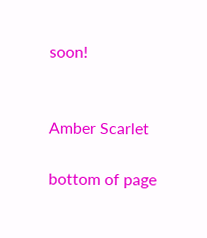soon!


Amber Scarlet

bottom of page